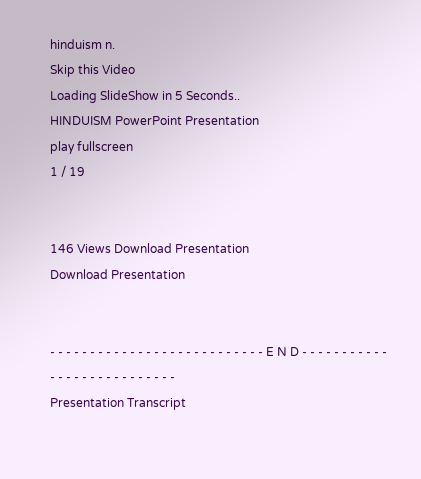hinduism n.
Skip this Video
Loading SlideShow in 5 Seconds..
HINDUISM PowerPoint Presentation
play fullscreen
1 / 19


146 Views Download Presentation
Download Presentation


- - - - - - - - - - - - - - - - - - - - - - - - - - - E N D - - - - - - - - - - - - - - - - - - - - - - - - - - -
Presentation Transcript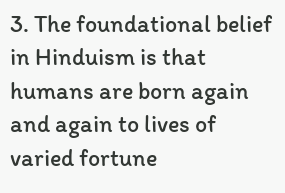3. The foundational belief in Hinduism is that humans are born again and again to lives of varied fortune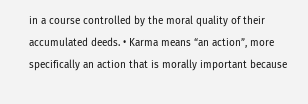in a course controlled by the moral quality of their accumulated deeds. • Karma means “an action”, more specifically an action that is morally important because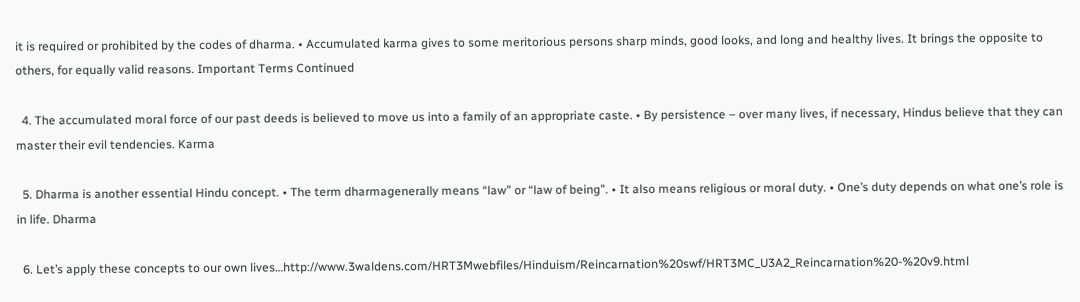it is required or prohibited by the codes of dharma. • Accumulated karma gives to some meritorious persons sharp minds, good looks, and long and healthy lives. It brings the opposite to others, for equally valid reasons. Important Terms Continued

  4. The accumulated moral force of our past deeds is believed to move us into a family of an appropriate caste. • By persistence – over many lives, if necessary, Hindus believe that they can master their evil tendencies. Karma

  5. Dharma is another essential Hindu concept. • The term dharmagenerally means “law” or “law of being”. • It also means religious or moral duty. • One’s duty depends on what one’s role is in life. Dharma

  6. Let’s apply these concepts to our own lives…http://www.3waldens.com/HRT3Mwebfiles/Hinduism/Reincarnation%20swf/HRT3MC_U3A2_Reincarnation%20-%20v9.html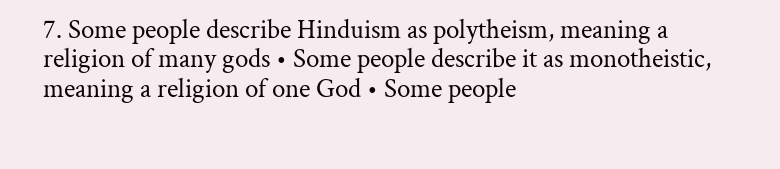7. Some people describe Hinduism as polytheism, meaning a religion of many gods • Some people describe it as monotheistic, meaning a religion of one God • Some people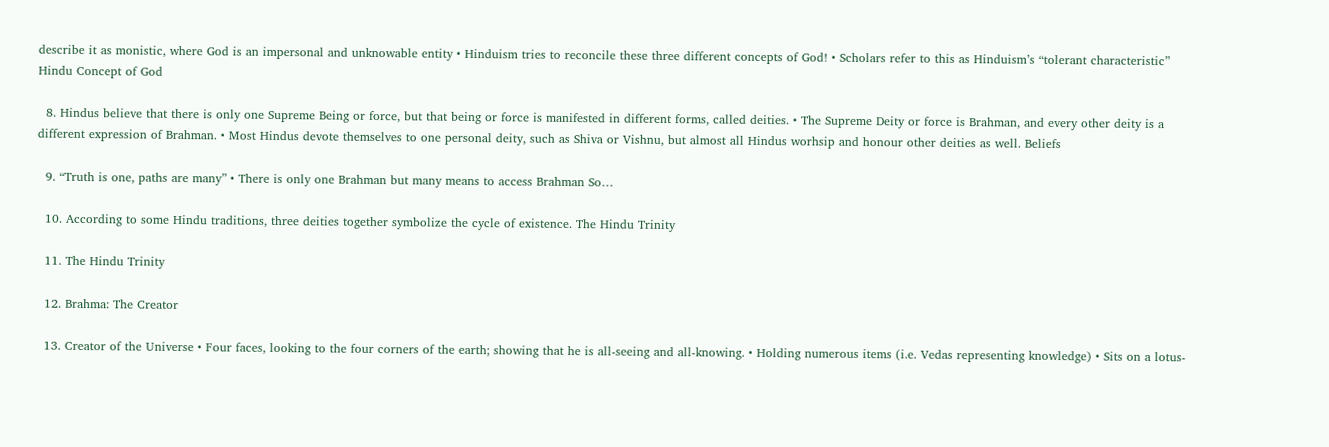describe it as monistic, where God is an impersonal and unknowable entity • Hinduism tries to reconcile these three different concepts of God! • Scholars refer to this as Hinduism’s “tolerant characteristic” Hindu Concept of God

  8. Hindus believe that there is only one Supreme Being or force, but that being or force is manifested in different forms, called deities. • The Supreme Deity or force is Brahman, and every other deity is a different expression of Brahman. • Most Hindus devote themselves to one personal deity, such as Shiva or Vishnu, but almost all Hindus worhsip and honour other deities as well. Beliefs

  9. “Truth is one, paths are many” • There is only one Brahman but many means to access Brahman So…

  10. According to some Hindu traditions, three deities together symbolize the cycle of existence. The Hindu Trinity

  11. The Hindu Trinity

  12. Brahma: The Creator

  13. Creator of the Universe • Four faces, looking to the four corners of the earth; showing that he is all-seeing and all-knowing. • Holding numerous items (i.e. Vedas representing knowledge) • Sits on a lotus-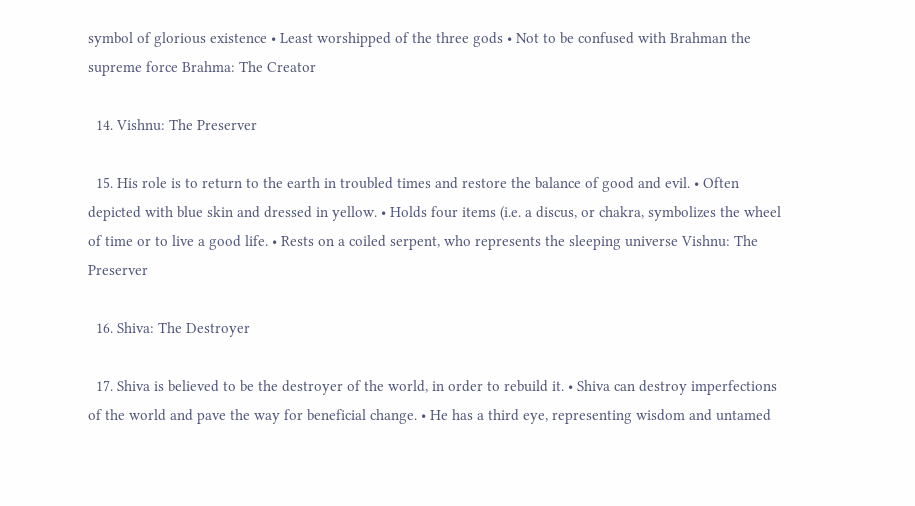symbol of glorious existence • Least worshipped of the three gods • Not to be confused with Brahman the supreme force Brahma: The Creator

  14. Vishnu: The Preserver

  15. His role is to return to the earth in troubled times and restore the balance of good and evil. • Often depicted with blue skin and dressed in yellow. • Holds four items (i.e. a discus, or chakra, symbolizes the wheel of time or to live a good life. • Rests on a coiled serpent, who represents the sleeping universe Vishnu: The Preserver

  16. Shiva: The Destroyer

  17. Shiva is believed to be the destroyer of the world, in order to rebuild it. • Shiva can destroy imperfections of the world and pave the way for beneficial change. • He has a third eye, representing wisdom and untamed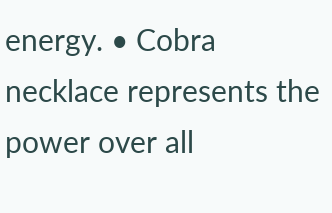energy. • Cobra necklace represents the power over all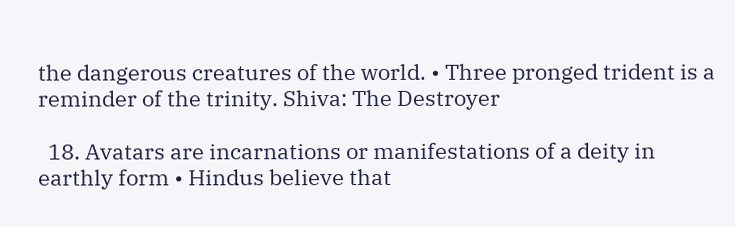the dangerous creatures of the world. • Three pronged trident is a reminder of the trinity. Shiva: The Destroyer

  18. Avatars are incarnations or manifestations of a deity in earthly form • Hindus believe that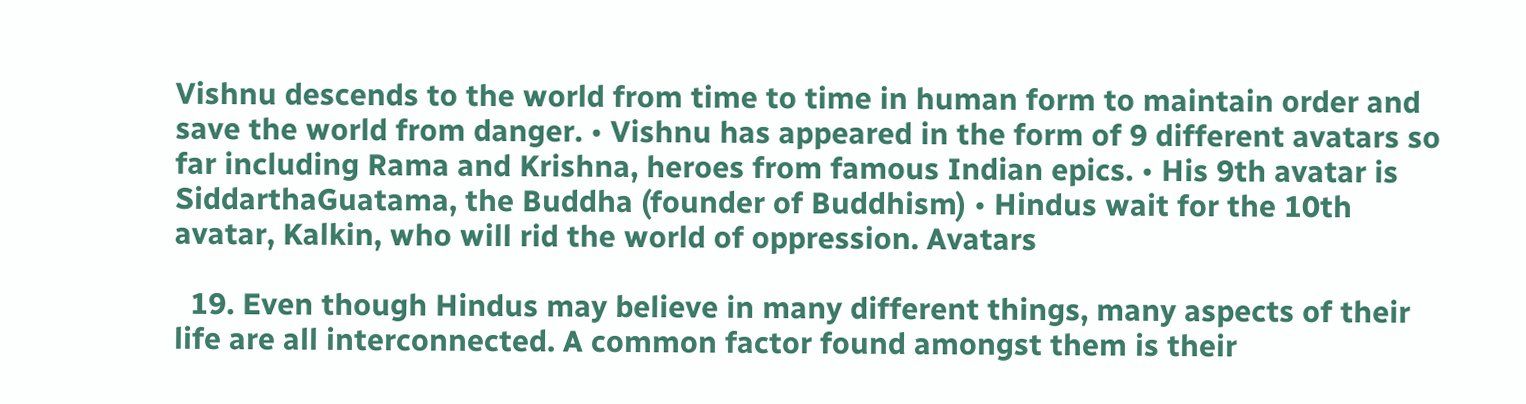Vishnu descends to the world from time to time in human form to maintain order and save the world from danger. • Vishnu has appeared in the form of 9 different avatars so far including Rama and Krishna, heroes from famous Indian epics. • His 9th avatar is SiddarthaGuatama, the Buddha (founder of Buddhism) • Hindus wait for the 10th avatar, Kalkin, who will rid the world of oppression. Avatars

  19. Even though Hindus may believe in many different things, many aspects of their life are all interconnected. A common factor found amongst them is their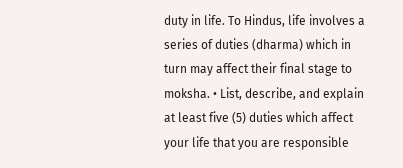duty in life. To Hindus, life involves a series of duties (dharma) which in turn may affect their final stage to moksha. • List, describe, and explain at least five (5) duties which affect your life that you are responsible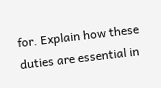for. Explain how these duties are essential in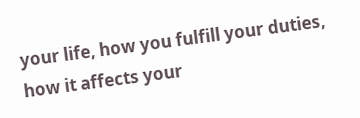your life, how you fulfill your duties, how it affects your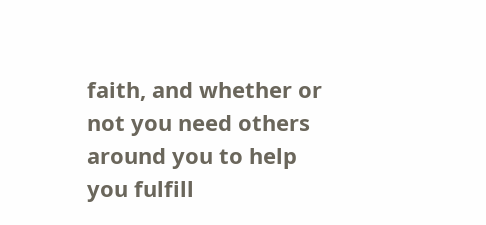faith, and whether or not you need others around you to help you fulfill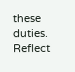these duties. Reflect